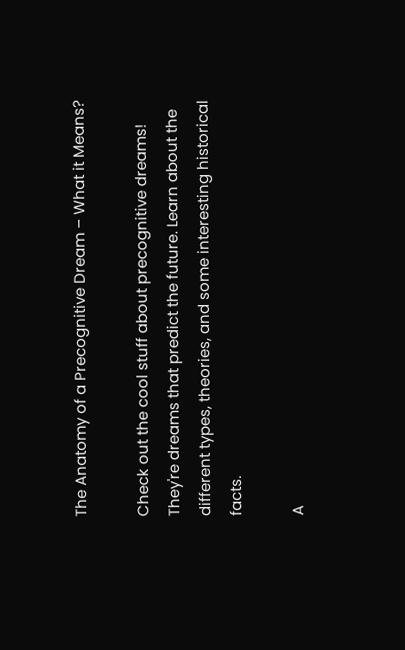The Anatomy of a Precognitive Dream – What it Means?

Check out the cool stuff about precognitive dreams! They're dreams that predict the future. Learn about the different types, theories, and some interesting historical facts.

A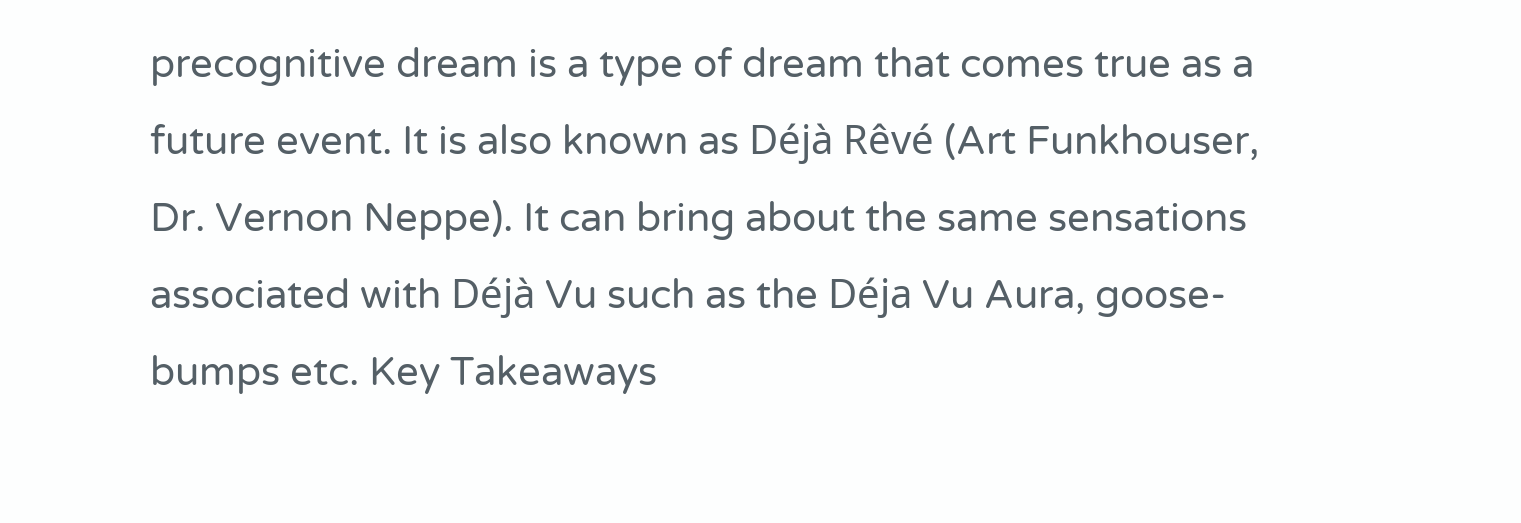precognitive dream is a type of dream that comes true as a future event. It is also known as Déjà Rêvé (Art Funkhouser, Dr. Vernon Neppe). It can bring about the same sensations associated with Déjà Vu such as the Déja Vu Aura, goose-bumps etc. Key Takeaways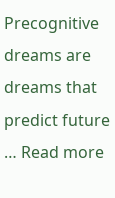Precognitive dreams are dreams that predict future … Read more